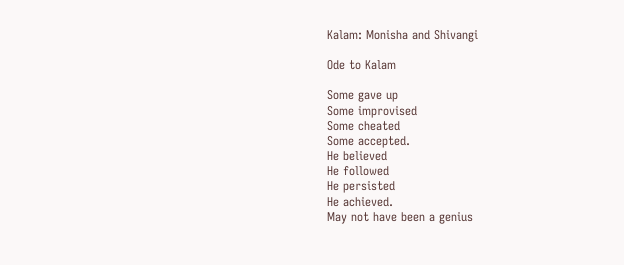Kalam: Monisha and Shivangi

Ode to Kalam

Some gave up
Some improvised
Some cheated
Some accepted.
He believed
He followed
He persisted
He achieved.
May not have been a genius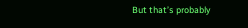But that’s probably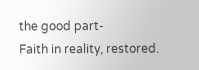the good part-
Faith in reality, restored.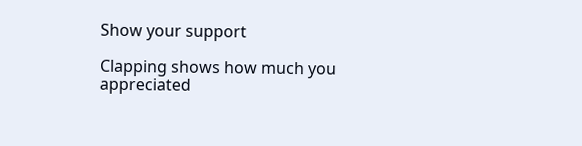Show your support

Clapping shows how much you appreciated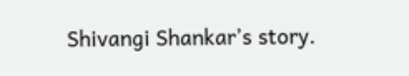Shivangi Shankar’s story.